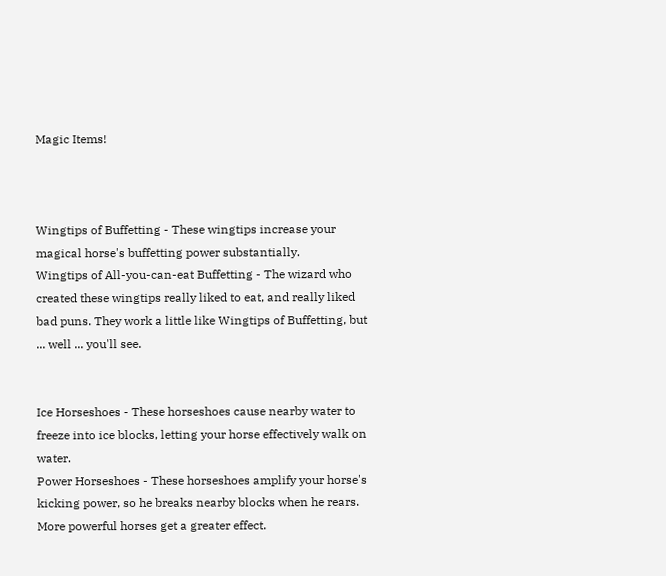Magic Items!



Wingtips of Buffetting - These wingtips increase your magical horse's buffetting power substantially.
Wingtips of All-you-can-eat Buffetting - The wizard who created these wingtips really liked to eat, and really liked bad puns. They work a little like Wingtips of Buffetting, but ... well ... you'll see.


Ice Horseshoes - These horseshoes cause nearby water to freeze into ice blocks, letting your horse effectively walk on water.
Power Horseshoes - These horseshoes amplify your horse's kicking power, so he breaks nearby blocks when he rears. More powerful horses get a greater effect.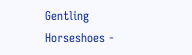Gentling Horseshoes -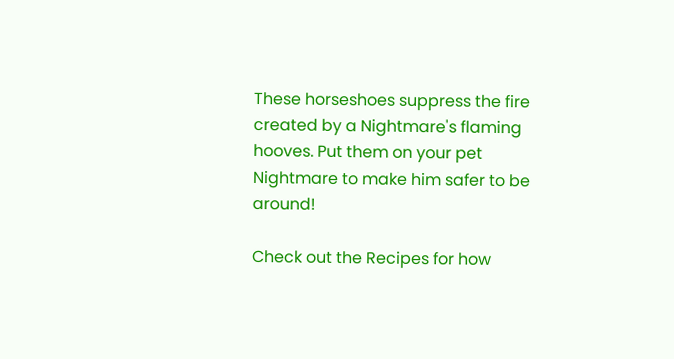These horseshoes suppress the fire created by a Nightmare's flaming hooves. Put them on your pet Nightmare to make him safer to be around!

Check out the Recipes for how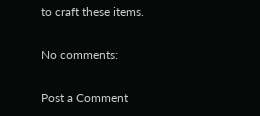to craft these items.

No comments:

Post a Comment